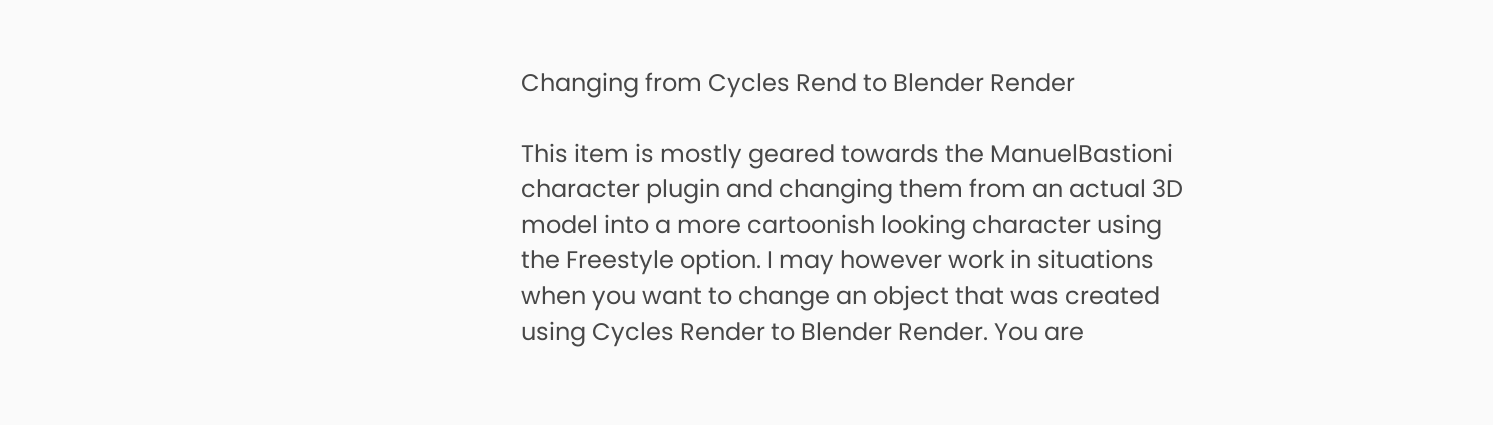Changing from Cycles Rend to Blender Render

This item is mostly geared towards the ManuelBastioni character plugin and changing them from an actual 3D model into a more cartoonish looking character using the Freestyle option. I may however work in situations when you want to change an object that was created using Cycles Render to Blender Render. You are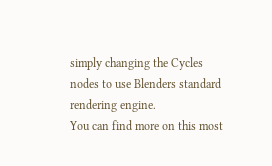simply changing the Cycles nodes to use Blenders standard rendering engine.
You can find more on this most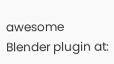awesome Blender plugin at: